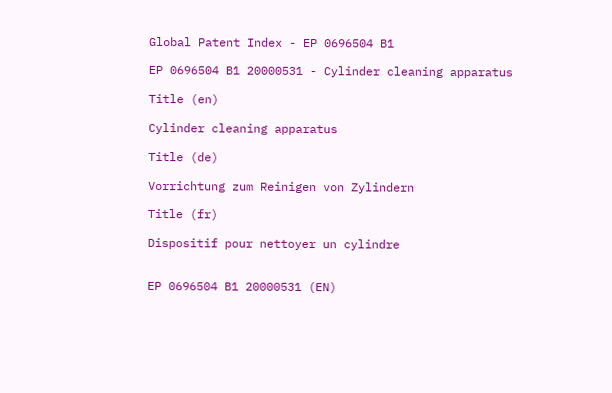Global Patent Index - EP 0696504 B1

EP 0696504 B1 20000531 - Cylinder cleaning apparatus

Title (en)

Cylinder cleaning apparatus

Title (de)

Vorrichtung zum Reinigen von Zylindern

Title (fr)

Dispositif pour nettoyer un cylindre


EP 0696504 B1 20000531 (EN)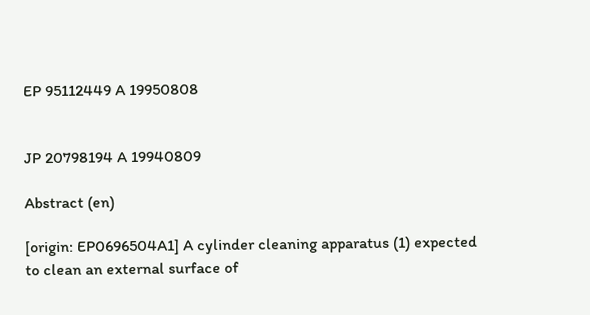EP 95112449 A 19950808


JP 20798194 A 19940809

Abstract (en)

[origin: EP0696504A1] A cylinder cleaning apparatus (1) expected to clean an external surface of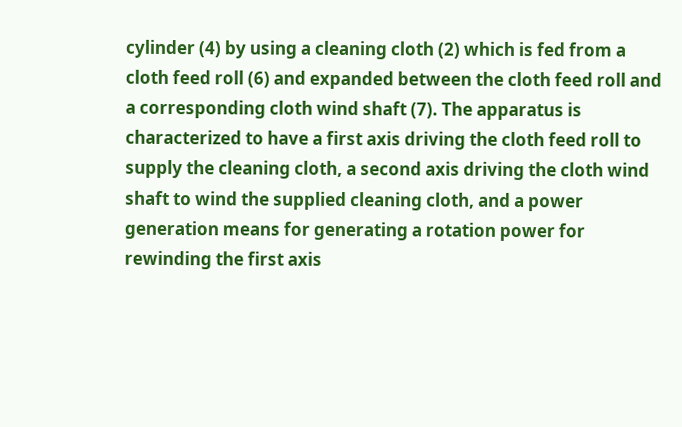cylinder (4) by using a cleaning cloth (2) which is fed from a cloth feed roll (6) and expanded between the cloth feed roll and a corresponding cloth wind shaft (7). The apparatus is characterized to have a first axis driving the cloth feed roll to supply the cleaning cloth, a second axis driving the cloth wind shaft to wind the supplied cleaning cloth, and a power generation means for generating a rotation power for rewinding the first axis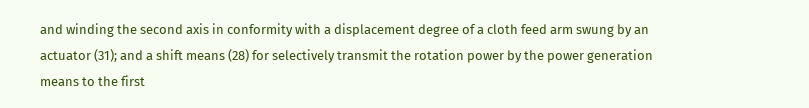and winding the second axis in conformity with a displacement degree of a cloth feed arm swung by an actuator (31); and a shift means (28) for selectively transmit the rotation power by the power generation means to the first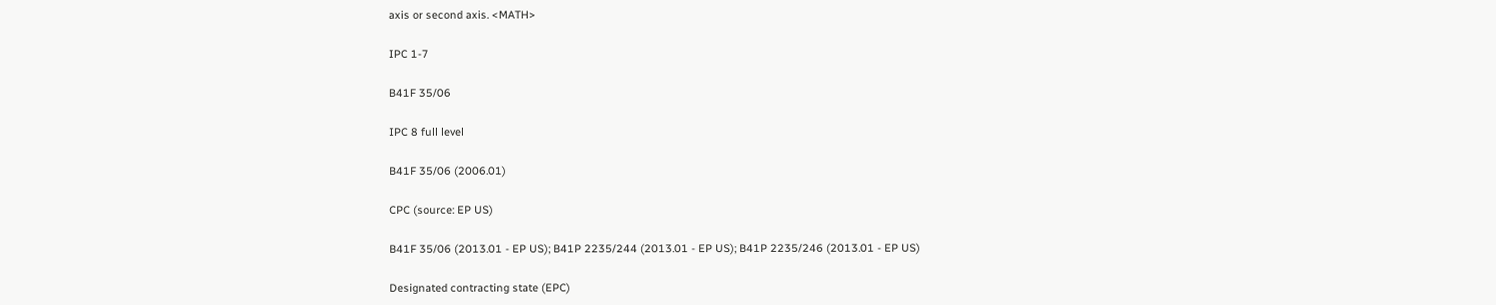axis or second axis. <MATH>

IPC 1-7

B41F 35/06

IPC 8 full level

B41F 35/06 (2006.01)

CPC (source: EP US)

B41F 35/06 (2013.01 - EP US); B41P 2235/244 (2013.01 - EP US); B41P 2235/246 (2013.01 - EP US)

Designated contracting state (EPC)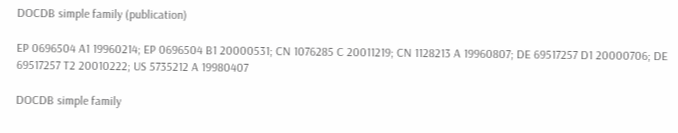DOCDB simple family (publication)

EP 0696504 A1 19960214; EP 0696504 B1 20000531; CN 1076285 C 20011219; CN 1128213 A 19960807; DE 69517257 D1 20000706; DE 69517257 T2 20010222; US 5735212 A 19980407

DOCDB simple family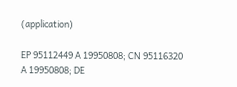(application)

EP 95112449 A 19950808; CN 95116320 A 19950808; DE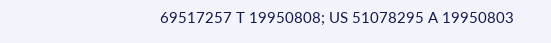69517257 T 19950808; US 51078295 A 19950803